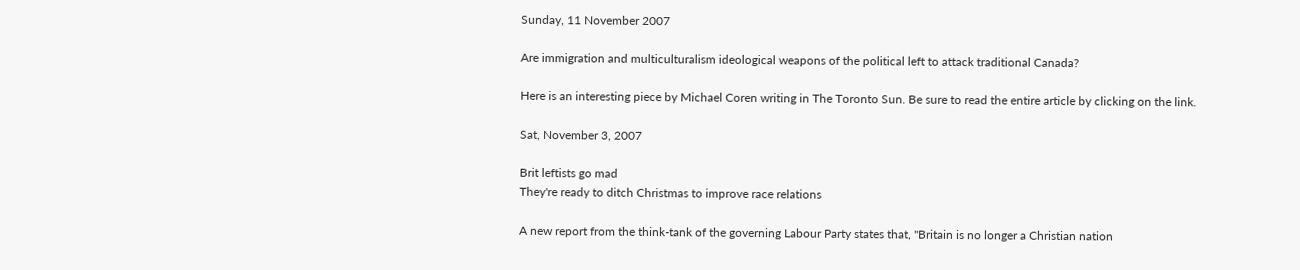Sunday, 11 November 2007

Are immigration and multiculturalism ideological weapons of the political left to attack traditional Canada?

Here is an interesting piece by Michael Coren writing in The Toronto Sun. Be sure to read the entire article by clicking on the link.

Sat, November 3, 2007

Brit leftists go mad
They're ready to ditch Christmas to improve race relations

A new report from the think-tank of the governing Labour Party states that, "Britain is no longer a Christian nation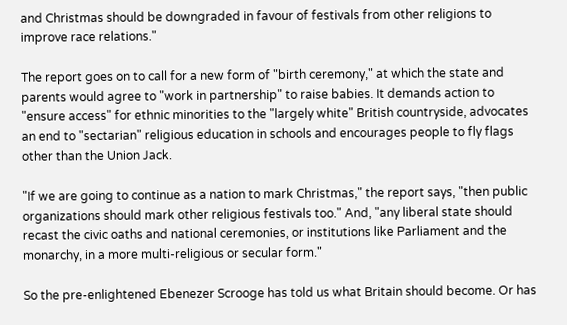and Christmas should be downgraded in favour of festivals from other religions to improve race relations."

The report goes on to call for a new form of "birth ceremony," at which the state and parents would agree to "work in partnership" to raise babies. It demands action to "ensure access" for ethnic minorities to the "largely white" British countryside, advocates an end to "sectarian" religious education in schools and encourages people to fly flags other than the Union Jack.

"If we are going to continue as a nation to mark Christmas," the report says, "then public organizations should mark other religious festivals too." And, "any liberal state should recast the civic oaths and national ceremonies, or institutions like Parliament and the monarchy, in a more multi-religious or secular form."

So the pre-enlightened Ebenezer Scrooge has told us what Britain should become. Or has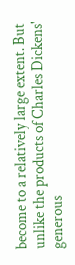become to a relatively large extent. But unlike the products of Charles Dickens' generous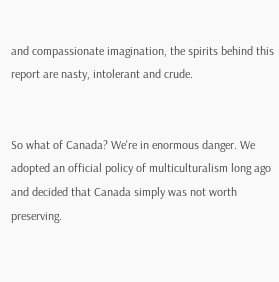and compassionate imagination, the spirits behind this report are nasty, intolerant and crude.


So what of Canada? We're in enormous danger. We adopted an official policy of multiculturalism long ago and decided that Canada simply was not worth preserving.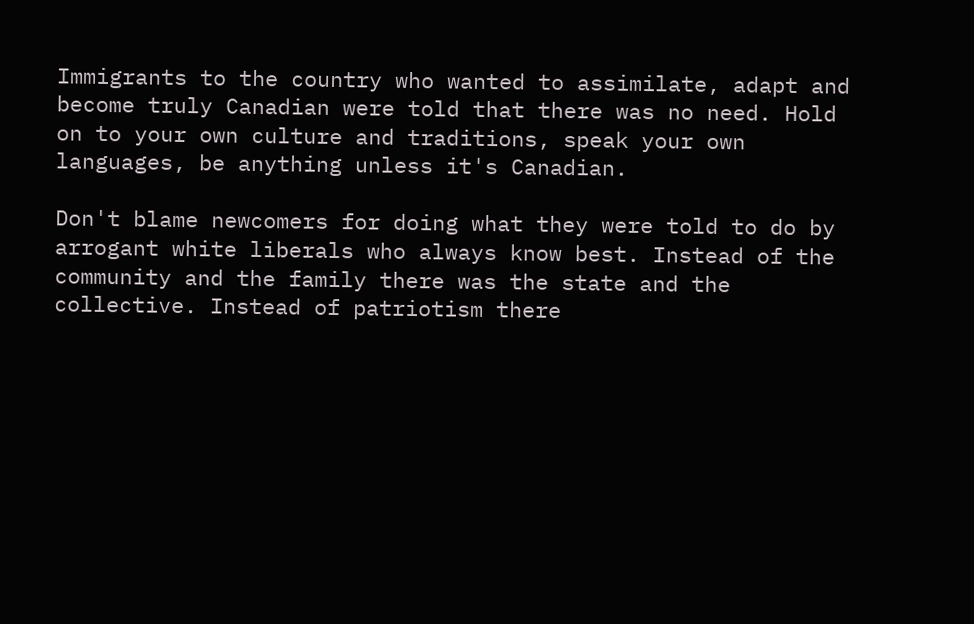Immigrants to the country who wanted to assimilate, adapt and become truly Canadian were told that there was no need. Hold on to your own culture and traditions, speak your own languages, be anything unless it's Canadian.

Don't blame newcomers for doing what they were told to do by arrogant white liberals who always know best. Instead of the community and the family there was the state and the collective. Instead of patriotism there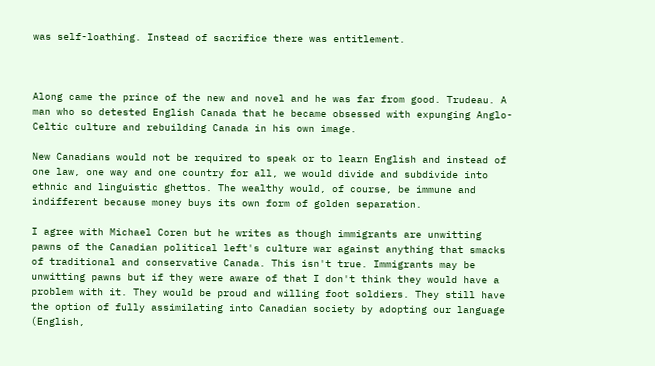was self-loathing. Instead of sacrifice there was entitlement.



Along came the prince of the new and novel and he was far from good. Trudeau. A man who so detested English Canada that he became obsessed with expunging Anglo-Celtic culture and rebuilding Canada in his own image.

New Canadians would not be required to speak or to learn English and instead of one law, one way and one country for all, we would divide and subdivide into ethnic and linguistic ghettos. The wealthy would, of course, be immune and indifferent because money buys its own form of golden separation.

I agree with Michael Coren but he writes as though immigrants are unwitting pawns of the Canadian political left's culture war against anything that smacks of traditional and conservative Canada. This isn't true. Immigrants may be unwitting pawns but if they were aware of that I don't think they would have a problem with it. They would be proud and willing foot soldiers. They still have the option of fully assimilating into Canadian society by adopting our language (English,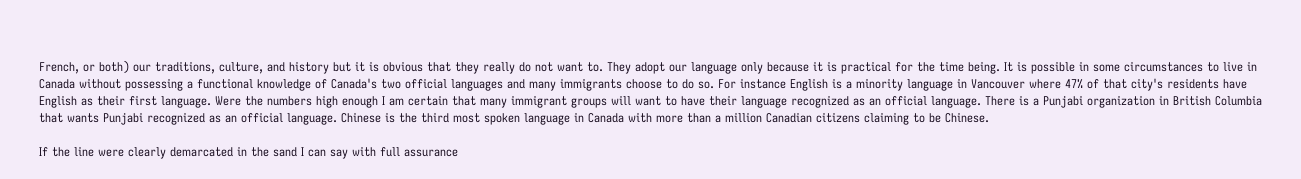French, or both) our traditions, culture, and history but it is obvious that they really do not want to. They adopt our language only because it is practical for the time being. It is possible in some circumstances to live in Canada without possessing a functional knowledge of Canada's two official languages and many immigrants choose to do so. For instance English is a minority language in Vancouver where 47% of that city's residents have English as their first language. Were the numbers high enough I am certain that many immigrant groups will want to have their language recognized as an official language. There is a Punjabi organization in British Columbia that wants Punjabi recognized as an official language. Chinese is the third most spoken language in Canada with more than a million Canadian citizens claiming to be Chinese.

If the line were clearly demarcated in the sand I can say with full assurance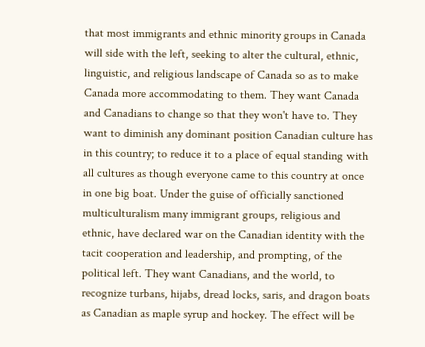that most immigrants and ethnic minority groups in Canada will side with the left, seeking to alter the cultural, ethnic, linguistic, and religious landscape of Canada so as to make Canada more accommodating to them. They want Canada and Canadians to change so that they won't have to. They want to diminish any dominant position Canadian culture has in this country; to reduce it to a place of equal standing with all cultures as though everyone came to this country at once in one big boat. Under the guise of officially sanctioned multiculturalism many immigrant groups, religious and ethnic, have declared war on the Canadian identity with the tacit cooperation and leadership, and prompting, of the political left. They want Canadians, and the world, to recognize turbans, hijabs, dread locks, saris, and dragon boats as Canadian as maple syrup and hockey. The effect will be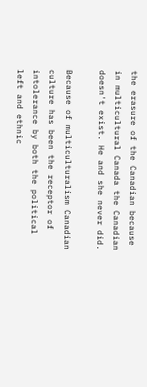the erasure of the Canadian because in multicultural Canada the Canadian doesn't exist. He and she never did.

Because of multiculturalism Canadian culture has been the receptor of intolerance by both the political left and ethnic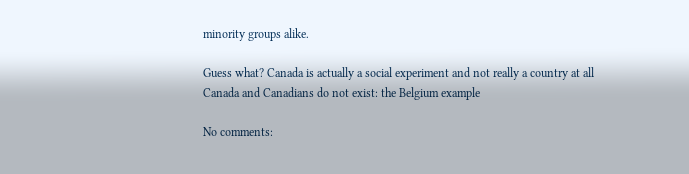minority groups alike.

Guess what? Canada is actually a social experiment and not really a country at all
Canada and Canadians do not exist: the Belgium example

No comments: